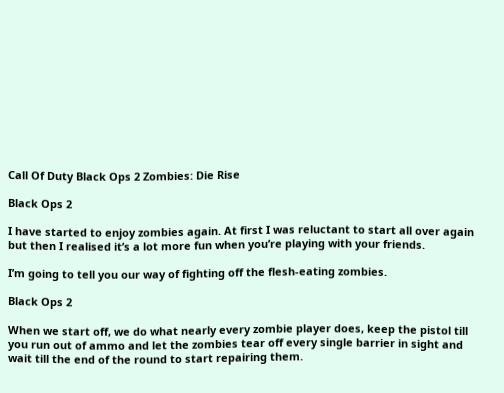Call Of Duty Black Ops 2 Zombies: Die Rise

Black Ops 2

I have started to enjoy zombies again. At first I was reluctant to start all over again but then I realised it’s a lot more fun when you’re playing with your friends.

I’m going to tell you our way of fighting off the flesh-eating zombies.

Black Ops 2

When we start off, we do what nearly every zombie player does, keep the pistol till you run out of ammo and let the zombies tear off every single barrier in sight and wait till the end of the round to start repairing them.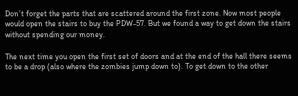Don’t forget the parts that are scattered around the first zone. Now most people would open the stairs to buy the PDW-57. But we found a way to get down the stairs without spending our money.

The next time you open the first set of doors and at the end of the hall there seems to be a drop (also where the zombies jump down to). To get down to the other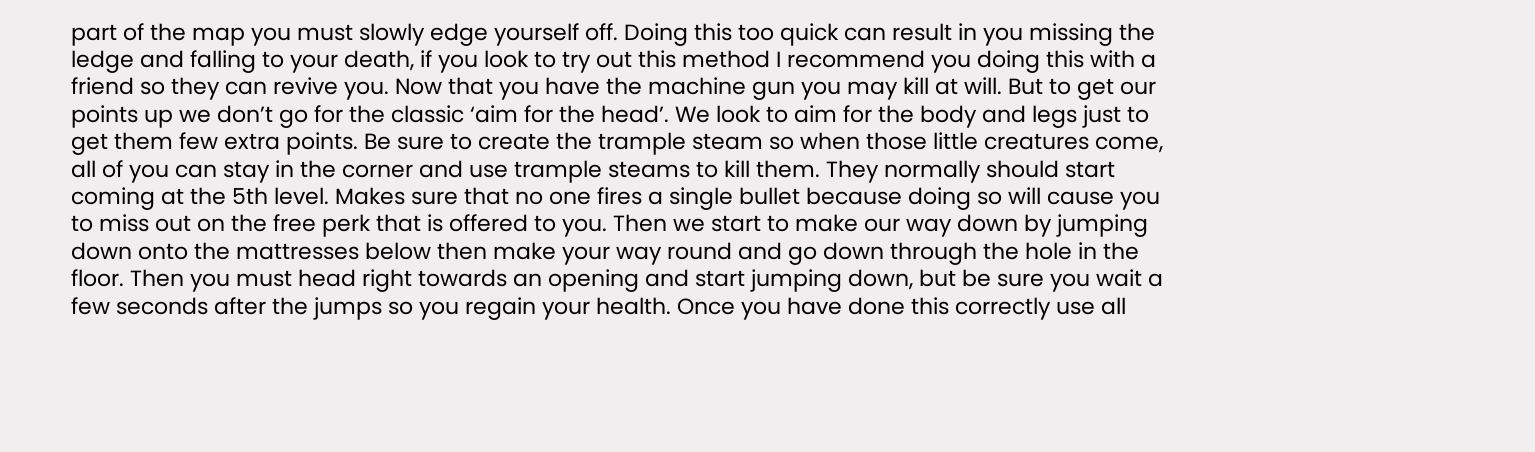part of the map you must slowly edge yourself off. Doing this too quick can result in you missing the ledge and falling to your death, if you look to try out this method I recommend you doing this with a friend so they can revive you. Now that you have the machine gun you may kill at will. But to get our points up we don’t go for the classic ‘aim for the head’. We look to aim for the body and legs just to get them few extra points. Be sure to create the trample steam so when those little creatures come, all of you can stay in the corner and use trample steams to kill them. They normally should start coming at the 5th level. Makes sure that no one fires a single bullet because doing so will cause you to miss out on the free perk that is offered to you. Then we start to make our way down by jumping down onto the mattresses below then make your way round and go down through the hole in the floor. Then you must head right towards an opening and start jumping down, but be sure you wait a few seconds after the jumps so you regain your health. Once you have done this correctly use all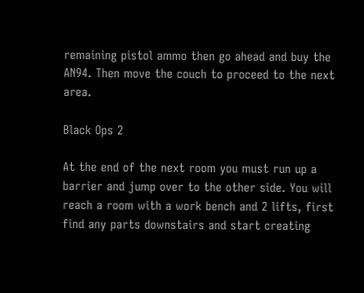remaining pistol ammo then go ahead and buy the AN94. Then move the couch to proceed to the next area.

Black Ops 2

At the end of the next room you must run up a barrier and jump over to the other side. You will reach a room with a work bench and 2 lifts, first find any parts downstairs and start creating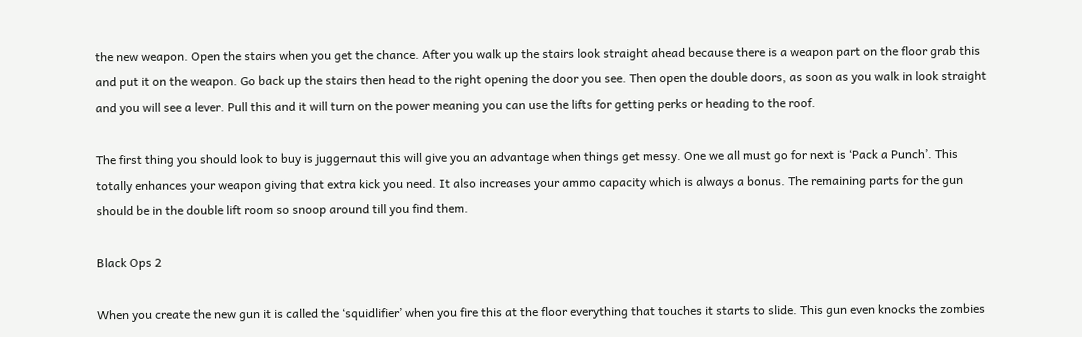the new weapon. Open the stairs when you get the chance. After you walk up the stairs look straight ahead because there is a weapon part on the floor grab this and put it on the weapon. Go back up the stairs then head to the right opening the door you see. Then open the double doors, as soon as you walk in look straight and you will see a lever. Pull this and it will turn on the power meaning you can use the lifts for getting perks or heading to the roof.

The first thing you should look to buy is juggernaut this will give you an advantage when things get messy. One we all must go for next is ‘Pack a Punch’. This totally enhances your weapon giving that extra kick you need. It also increases your ammo capacity which is always a bonus. The remaining parts for the gun should be in the double lift room so snoop around till you find them.

Black Ops 2

When you create the new gun it is called the ‘squidlifier’ when you fire this at the floor everything that touches it starts to slide. This gun even knocks the zombies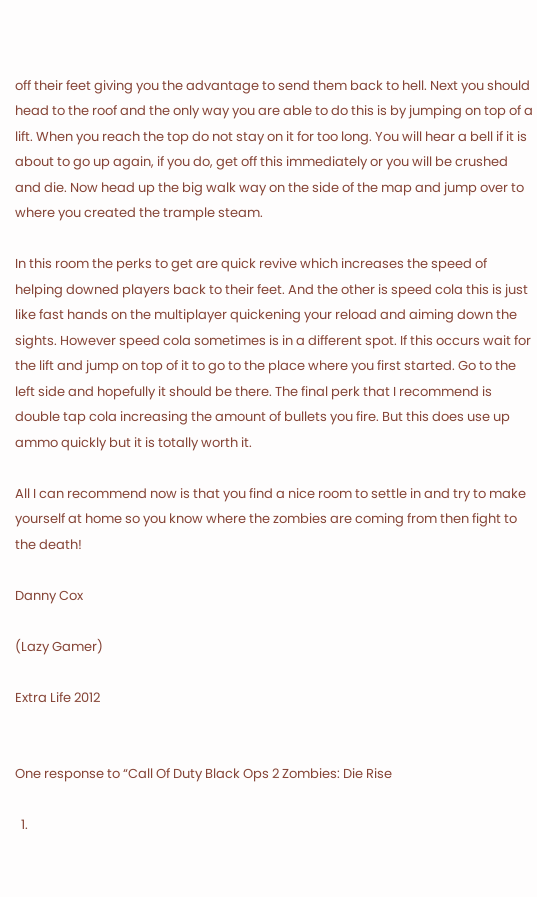off their feet giving you the advantage to send them back to hell. Next you should head to the roof and the only way you are able to do this is by jumping on top of a lift. When you reach the top do not stay on it for too long. You will hear a bell if it is about to go up again, if you do, get off this immediately or you will be crushed and die. Now head up the big walk way on the side of the map and jump over to where you created the trample steam.

In this room the perks to get are quick revive which increases the speed of helping downed players back to their feet. And the other is speed cola this is just like fast hands on the multiplayer quickening your reload and aiming down the sights. However speed cola sometimes is in a different spot. If this occurs wait for the lift and jump on top of it to go to the place where you first started. Go to the left side and hopefully it should be there. The final perk that I recommend is double tap cola increasing the amount of bullets you fire. But this does use up ammo quickly but it is totally worth it.

All I can recommend now is that you find a nice room to settle in and try to make yourself at home so you know where the zombies are coming from then fight to the death!

Danny Cox

(Lazy Gamer)

Extra Life 2012


One response to “Call Of Duty Black Ops 2 Zombies: Die Rise

  1.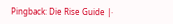Pingback: Die Rise Guide |·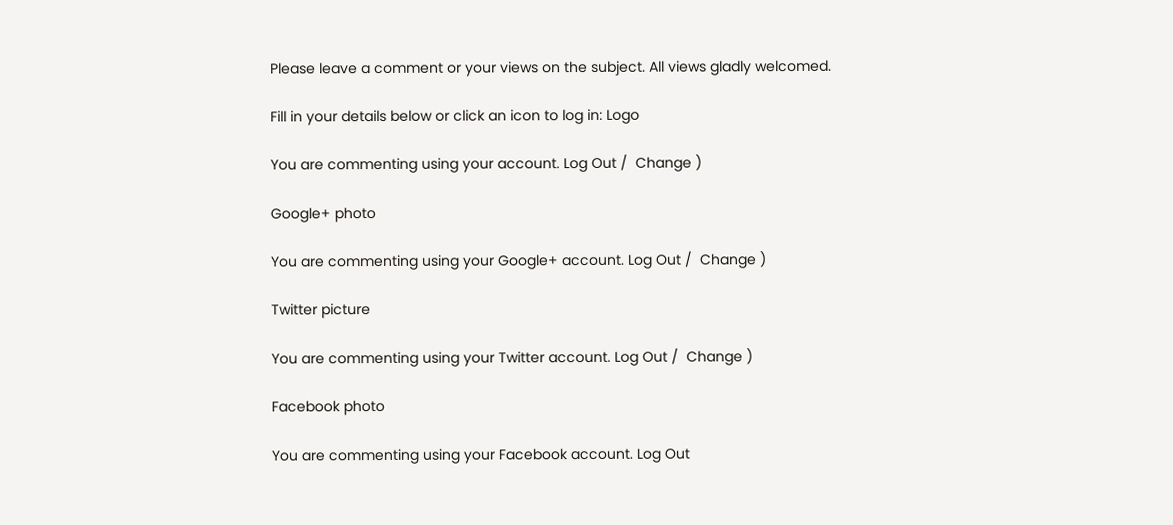Please leave a comment or your views on the subject. All views gladly welcomed.

Fill in your details below or click an icon to log in: Logo

You are commenting using your account. Log Out /  Change )

Google+ photo

You are commenting using your Google+ account. Log Out /  Change )

Twitter picture

You are commenting using your Twitter account. Log Out /  Change )

Facebook photo

You are commenting using your Facebook account. Log Out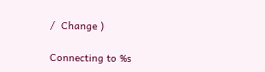/  Change )

Connecting to %s